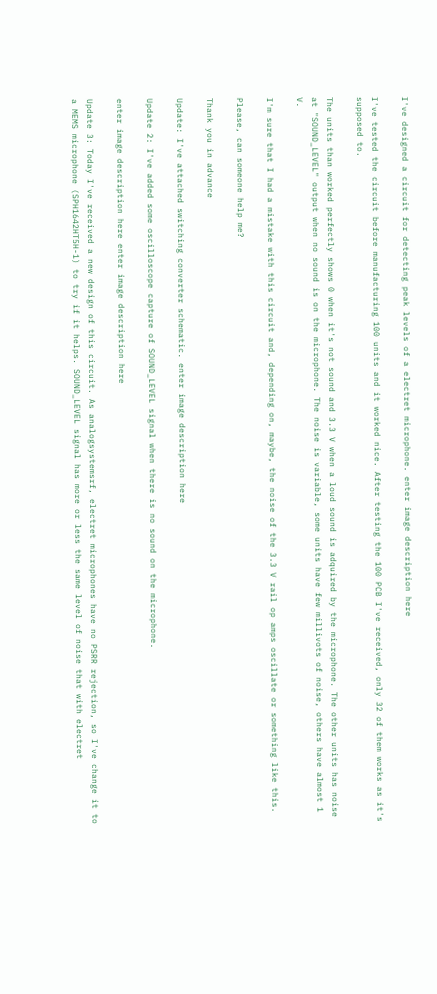I've designed a circuit for detecting peak levels of a electret microphone. enter image description here

I've tested the circuit before manufacturing 100 units and it worked nice. After testing the 100 PCB I've received, only 32 of them works as it's supposed to.

The units than worked perfectly shows 0 when it's not sound and 3.3 V when a loud sound is adquired by the microphone. The other units has noise at "SOUND_LEVEL" output when no sound is on the microphone. The noise is variable, some units have few millivots of noise, others have almost 1 V.

I'm sure that I had a mistake with this circuit and, depending on, maybe, the noise of the 3.3 V rail op amps oscillate or something like this.

Please, can someone help me?

Thank you in advance

Update: I've attached switching converter schematic. enter image description here

Update 2: I've added some oscilloscope capture of SOUND_LEVEL signal when there is no sound on the microphone.

enter image description here enter image description here

Update 3: Today I've received a new design of this circuit. As analogsystemsrf, electret microphones have no PSRR rejection, so I've change it to a MEMS microphone (SPH1642HT5H-1) to try if it helps. SOUND_LEVEL signal has more or less the same level of noise that with electret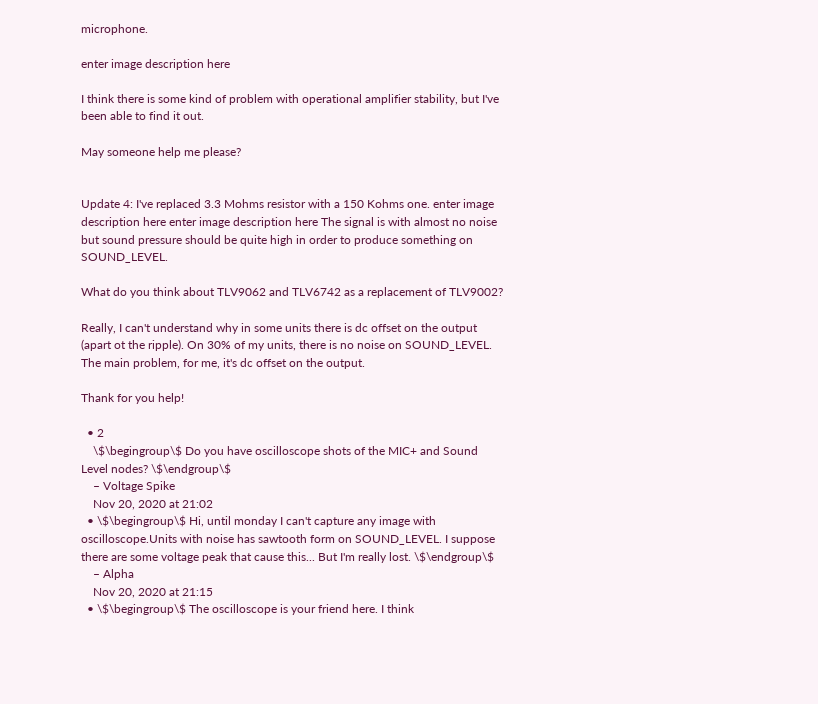microphone.

enter image description here

I think there is some kind of problem with operational amplifier stability, but I've been able to find it out.

May someone help me please?


Update 4: I've replaced 3.3 Mohms resistor with a 150 Kohms one. enter image description here enter image description here The signal is with almost no noise but sound pressure should be quite high in order to produce something on SOUND_LEVEL.

What do you think about TLV9062 and TLV6742 as a replacement of TLV9002?

Really, I can't understand why in some units there is dc offset on the output (apart ot the ripple). On 30% of my units, there is no noise on SOUND_LEVEL. The main problem, for me, it's dc offset on the output.

Thank for you help!

  • 2
    \$\begingroup\$ Do you have oscilloscope shots of the MIC+ and Sound Level nodes? \$\endgroup\$
    – Voltage Spike
    Nov 20, 2020 at 21:02
  • \$\begingroup\$ Hi, until monday I can't capture any image with oscilloscope.Units with noise has sawtooth form on SOUND_LEVEL. I suppose there are some voltage peak that cause this... But I'm really lost. \$\endgroup\$
    – Alpha
    Nov 20, 2020 at 21:15
  • \$\begingroup\$ The oscilloscope is your friend here. I think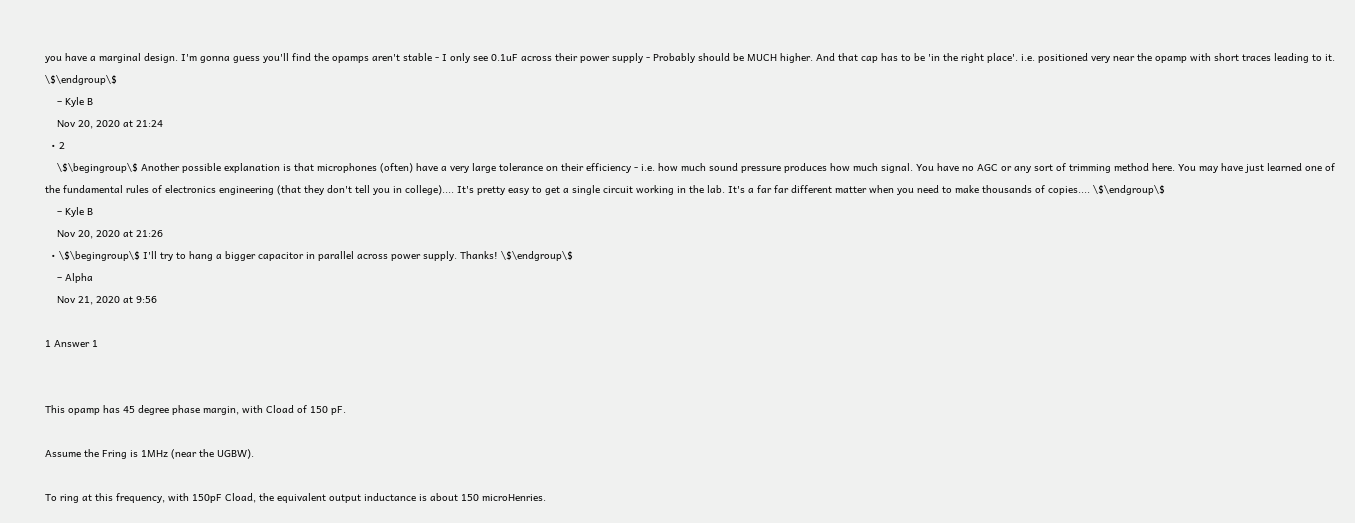you have a marginal design. I'm gonna guess you'll find the opamps aren't stable - I only see 0.1uF across their power supply - Probably should be MUCH higher. And that cap has to be 'in the right place'. i.e. positioned very near the opamp with short traces leading to it. \$\endgroup\$
    – Kyle B
    Nov 20, 2020 at 21:24
  • 2
    \$\begingroup\$ Another possible explanation is that microphones (often) have a very large tolerance on their efficiency - i.e. how much sound pressure produces how much signal. You have no AGC or any sort of trimming method here. You may have just learned one of the fundamental rules of electronics engineering (that they don't tell you in college).... It's pretty easy to get a single circuit working in the lab. It's a far far different matter when you need to make thousands of copies.... \$\endgroup\$
    – Kyle B
    Nov 20, 2020 at 21:26
  • \$\begingroup\$ I'll try to hang a bigger capacitor in parallel across power supply. Thanks! \$\endgroup\$
    – Alpha
    Nov 21, 2020 at 9:56

1 Answer 1


This opamp has 45 degree phase margin, with Cload of 150 pF.

Assume the Fring is 1MHz (near the UGBW).

To ring at this frequency, with 150pF Cload, the equivalent output inductance is about 150 microHenries.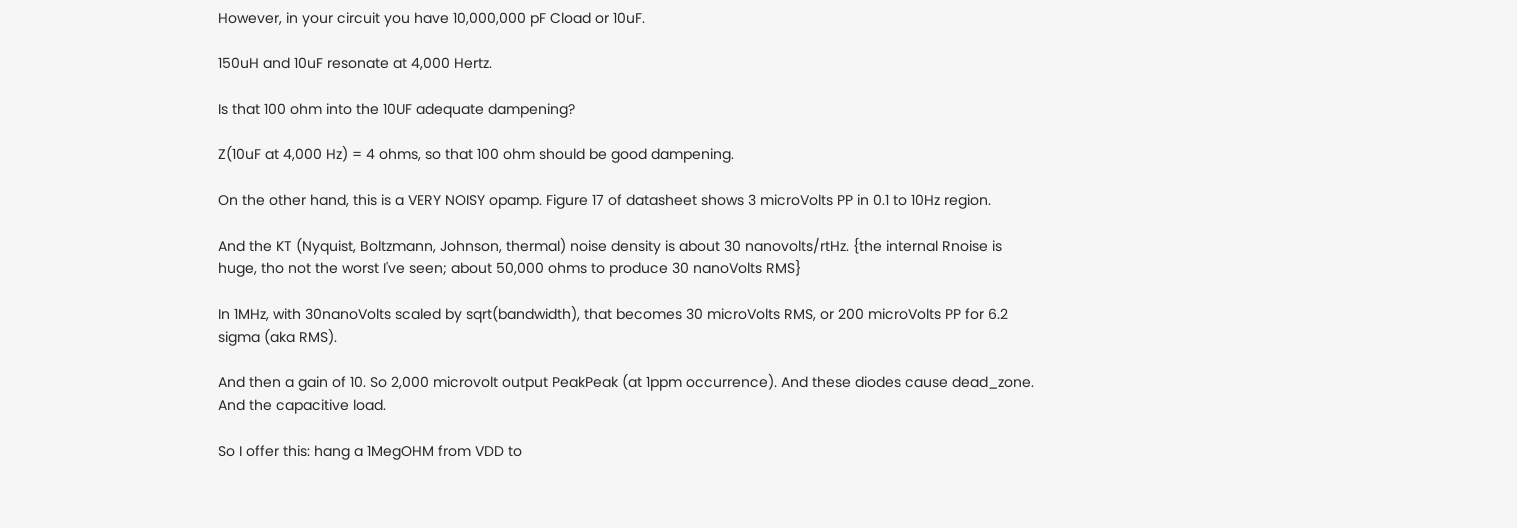However, in your circuit you have 10,000,000 pF Cload or 10uF.

150uH and 10uF resonate at 4,000 Hertz.

Is that 100 ohm into the 10UF adequate dampening?

Z(10uF at 4,000 Hz) = 4 ohms, so that 100 ohm should be good dampening.

On the other hand, this is a VERY NOISY opamp. Figure 17 of datasheet shows 3 microVolts PP in 0.1 to 10Hz region.

And the KT (Nyquist, Boltzmann, Johnson, thermal) noise density is about 30 nanovolts/rtHz. {the internal Rnoise is huge, tho not the worst I've seen; about 50,000 ohms to produce 30 nanoVolts RMS}

In 1MHz, with 30nanoVolts scaled by sqrt(bandwidth), that becomes 30 microVolts RMS, or 200 microVolts PP for 6.2 sigma (aka RMS).

And then a gain of 10. So 2,000 microvolt output PeakPeak (at 1ppm occurrence). And these diodes cause dead_zone. And the capacitive load.

So I offer this: hang a 1MegOHM from VDD to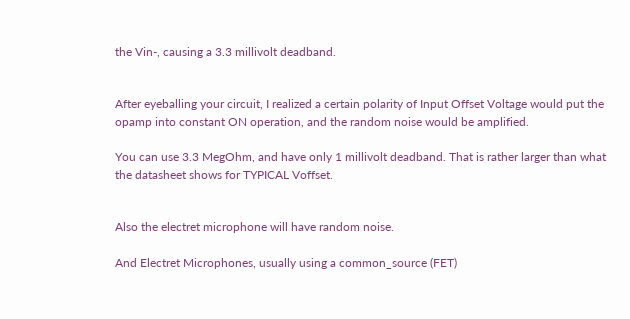the Vin-, causing a 3.3 millivolt deadband.


After eyeballing your circuit, I realized a certain polarity of Input Offset Voltage would put the opamp into constant ON operation, and the random noise would be amplified.

You can use 3.3 MegOhm, and have only 1 millivolt deadband. That is rather larger than what the datasheet shows for TYPICAL Voffset.


Also the electret microphone will have random noise.

And Electret Microphones, usually using a common_source (FET)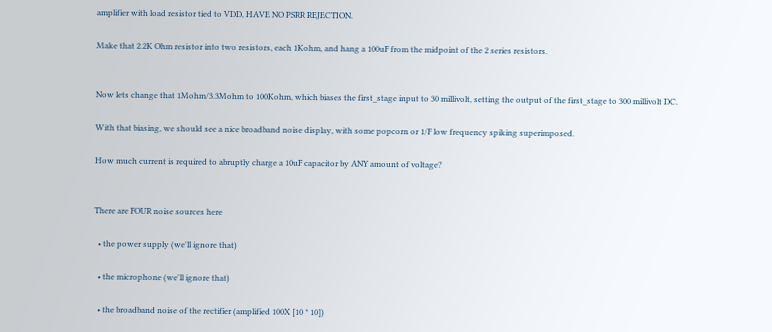amplifier with load resistor tied to VDD, HAVE NO PSRR REJECTION.

Make that 2.2K Ohm resistor into two resistors, each 1Kohm, and hang a 100uF from the midpoint of the 2 series resistors.


Now lets change that 1Mohm/3.3Mohm to 100Kohm, which biases the first_stage input to 30 millivolt, setting the output of the first_stage to 300 millivolt DC.

With that biasing, we should see a nice broadband noise display, with some popcorn or 1/F low frequency spiking superimposed.

How much current is required to abruptly charge a 10uF capacitor by ANY amount of voltage?


There are FOUR noise sources here

  • the power supply (we'll ignore that)

  • the microphone (we'll ignore that)

  • the broadband noise of the rectifier (amplified 100X [10 * 10])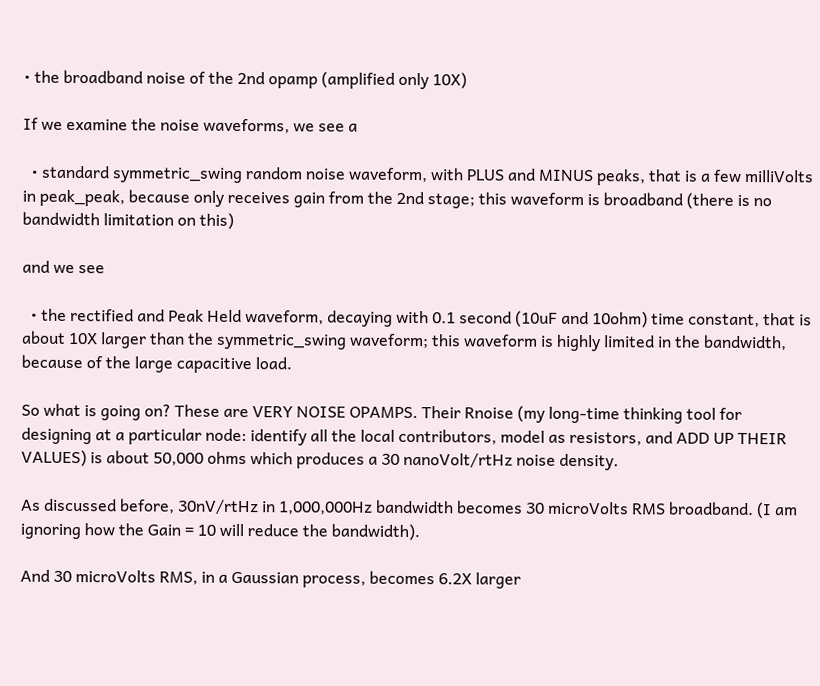• the broadband noise of the 2nd opamp (amplified only 10X)

If we examine the noise waveforms, we see a

  • standard symmetric_swing random noise waveform, with PLUS and MINUS peaks, that is a few milliVolts in peak_peak, because only receives gain from the 2nd stage; this waveform is broadband (there is no bandwidth limitation on this)

and we see

  • the rectified and Peak Held waveform, decaying with 0.1 second (10uF and 10ohm) time constant, that is about 10X larger than the symmetric_swing waveform; this waveform is highly limited in the bandwidth, because of the large capacitive load.

So what is going on? These are VERY NOISE OPAMPS. Their Rnoise (my long-time thinking tool for designing at a particular node: identify all the local contributors, model as resistors, and ADD UP THEIR VALUES) is about 50,000 ohms which produces a 30 nanoVolt/rtHz noise density.

As discussed before, 30nV/rtHz in 1,000,000Hz bandwidth becomes 30 microVolts RMS broadband. (I am ignoring how the Gain = 10 will reduce the bandwidth).

And 30 microVolts RMS, in a Gaussian process, becomes 6.2X larger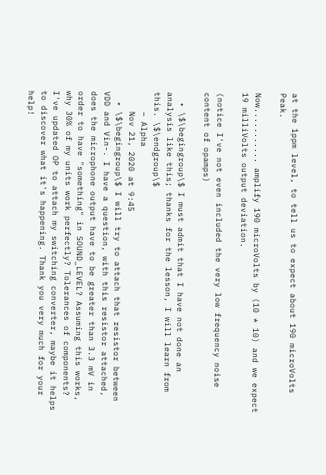at the 1ppm level, to tell us to expect about 190 microVolts Peak.

Now........... amplify 190 microVolts by (10 * 10) and we expect 19 milliVolts output deviation.

(notice I've not even included the very low frequency noise content of opamps)

  • \$\begingroup\$ I must admit that I have not done an analysis like this; thanks for the lesson, I will learn from this. \$\endgroup\$
    – Alpha
    Nov 21, 2020 at 9:45
  • \$\begingroup\$ I will try to attach that resistor between VDD and Vin-. I have a question, with this resistor attached, does the microphone output have to be greater than 3.3 mV in order to have "something" in SOUND_LEVEL? Assuming this works, why 30% of my units work perfectly? Tolerances of components? I've updated OP to attach my switching converter, maybe it helps to discover what it's happening. Thank you very much for your help!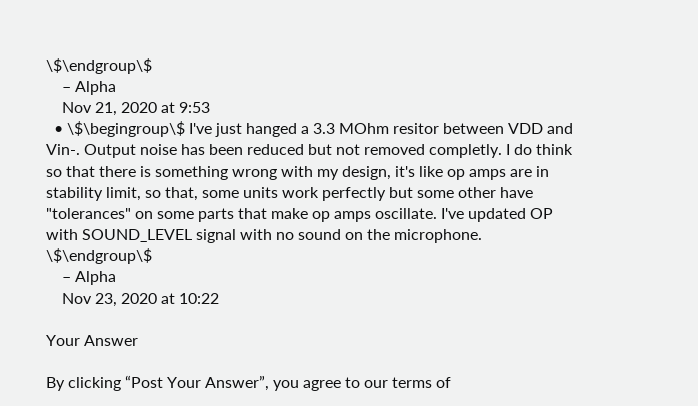\$\endgroup\$
    – Alpha
    Nov 21, 2020 at 9:53
  • \$\begingroup\$ I've just hanged a 3.3 MOhm resitor between VDD and Vin-. Output noise has been reduced but not removed completly. I do think so that there is something wrong with my design, it's like op amps are in stability limit, so that, some units work perfectly but some other have "tolerances" on some parts that make op amps oscillate. I've updated OP with SOUND_LEVEL signal with no sound on the microphone. \$\endgroup\$
    – Alpha
    Nov 23, 2020 at 10:22

Your Answer

By clicking “Post Your Answer”, you agree to our terms of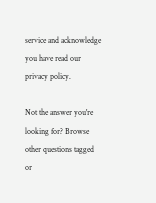service and acknowledge you have read our privacy policy.

Not the answer you're looking for? Browse other questions tagged or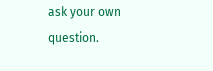ask your own question.